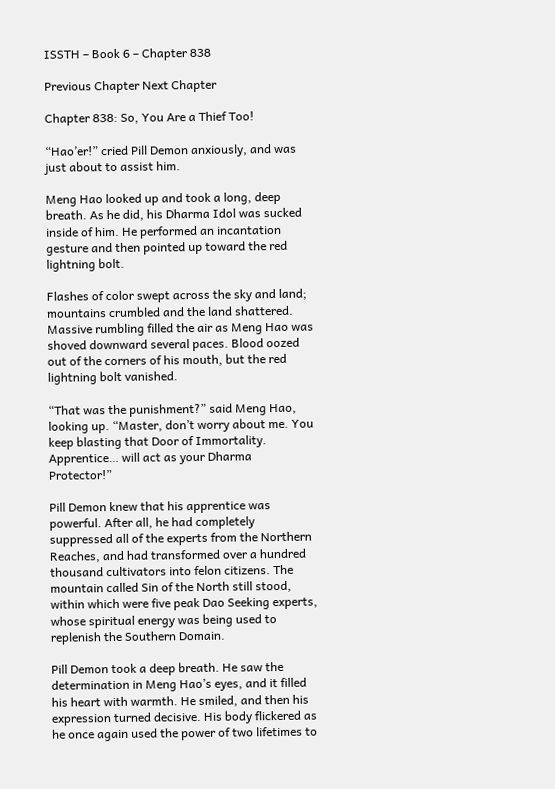ISSTH – Book 6 – Chapter 838

Previous Chapter Next Chapter

Chapter 838: So, You Are a Thief Too!

“Hao’er!” cried Pill Demon anxiously, and was just about to assist him.

Meng Hao looked up and took a long, deep breath. As he did, his Dharma Idol was sucked inside of him. He performed an incantation gesture and then pointed up toward the red lightning bolt.

Flashes of color swept across the sky and land; mountains crumbled and the land shattered. Massive rumbling filled the air as Meng Hao was shoved downward several paces. Blood oozed out of the corners of his mouth, but the red lightning bolt vanished.

“That was the punishment?” said Meng Hao, looking up. “Master, don’t worry about me. You keep blasting that Door of Immortality. Apprentice… will act as your Dharma Protector!”

Pill Demon knew that his apprentice was powerful. After all, he had completely suppressed all of the experts from the Northern Reaches, and had transformed over a hundred thousand cultivators into felon citizens. The mountain called Sin of the North still stood, within which were five peak Dao Seeking experts, whose spiritual energy was being used to replenish the Southern Domain.

Pill Demon took a deep breath. He saw the determination in Meng Hao’s eyes, and it filled his heart with warmth. He smiled, and then his expression turned decisive. His body flickered as he once again used the power of two lifetimes to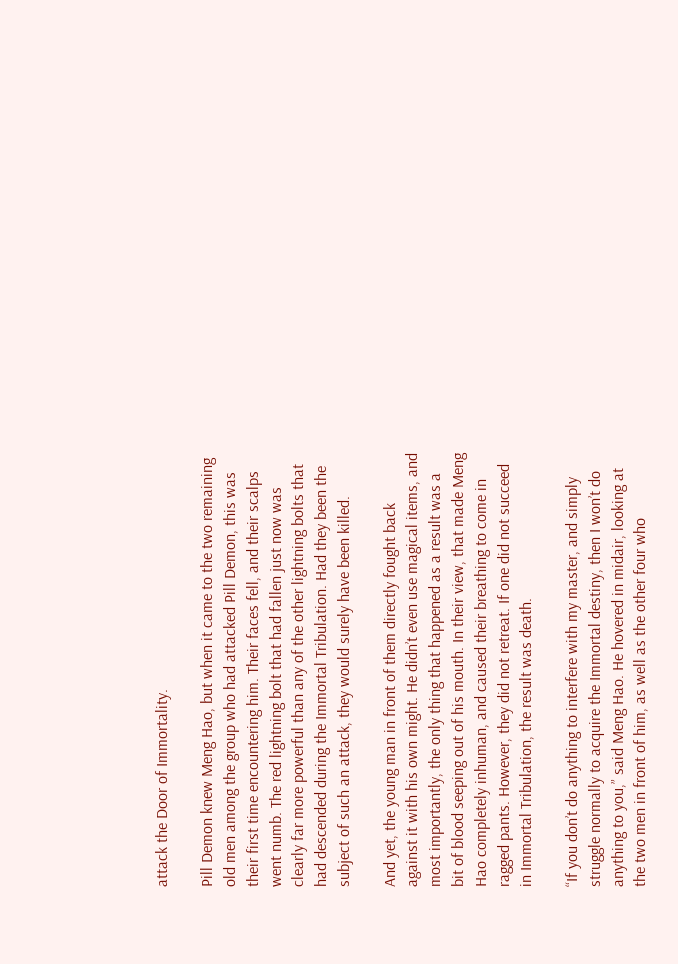attack the Door of Immortality.

Pill Demon knew Meng Hao, but when it came to the two remaining old men among the group who had attacked Pill Demon, this was their first time encountering him. Their faces fell, and their scalps went numb. The red lightning bolt that had fallen just now was clearly far more powerful than any of the other lightning bolts that had descended during the Immortal Tribulation. Had they been the subject of such an attack, they would surely have been killed.

And yet, the young man in front of them directly fought back against it with his own might. He didn’t even use magical items, and most importantly, the only thing that happened as a result was a bit of blood seeping out of his mouth. In their view, that made Meng Hao completely inhuman, and caused their breathing to come in ragged pants. However, they did not retreat. If one did not succeed in Immortal Tribulation, the result was death.

“If you don’t do anything to interfere with my master, and simply struggle normally to acquire the Immortal destiny, then I won’t do anything to you,” said Meng Hao. He hovered in midair, looking at the two men in front of him, as well as the other four who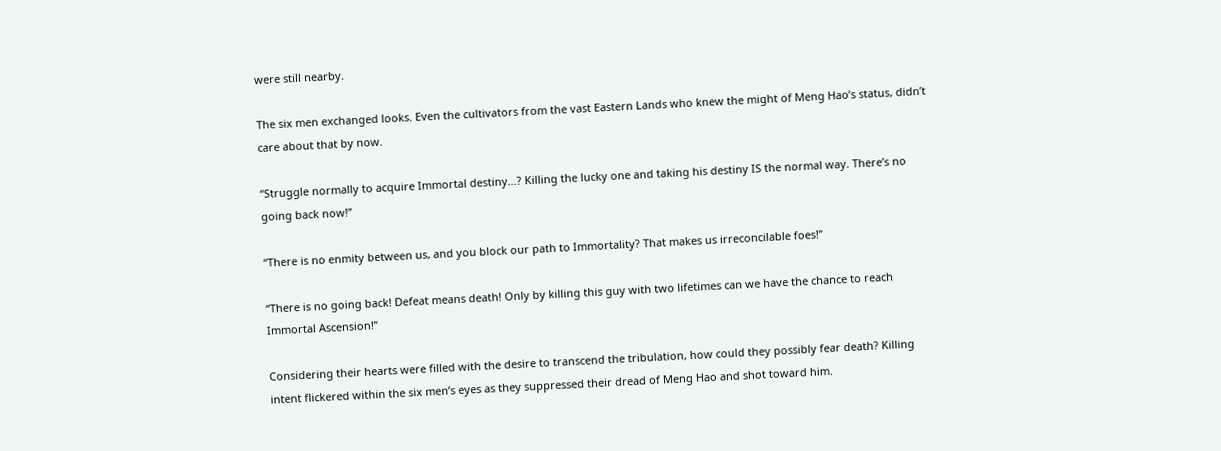were still nearby.

The six men exchanged looks. Even the cultivators from the vast Eastern Lands who knew the might of Meng Hao’s status, didn’t care about that by now.

“Struggle normally to acquire Immortal destiny…? Killing the lucky one and taking his destiny IS the normal way. There’s no going back now!”

“There is no enmity between us, and you block our path to Immortality? That makes us irreconcilable foes!”

“There is no going back! Defeat means death! Only by killing this guy with two lifetimes can we have the chance to reach Immortal Ascension!”

Considering their hearts were filled with the desire to transcend the tribulation, how could they possibly fear death? Killing intent flickered within the six men’s eyes as they suppressed their dread of Meng Hao and shot toward him.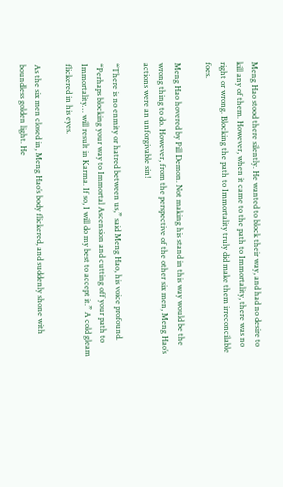Meng Hao stood there silently. He wanted to block their way, and had no desire to kill any of them. However, when it came to the path to Immortality, there was no right or wrong. Blocking the path to Immortality truly did make them irreconcilable foes.

Meng Hao hovered by Pill Demon. Not making his stand in this way would be the wrong thing to do. However, from the perspective of the other six men, Meng Hao’s actions were an unforgivable sin!

“There is no enmity or hatred between us,” said Meng Hao, his voice profound. “Perhaps blocking your way to Immortal Ascension and cutting off your path to Immortality… will result in Karma. If so, I will do my best to accept it.” A cold gleam flickered in his eyes.

As the six men closed in, Meng Hao’s body flickered, and suddenly shone with boundless golden light. He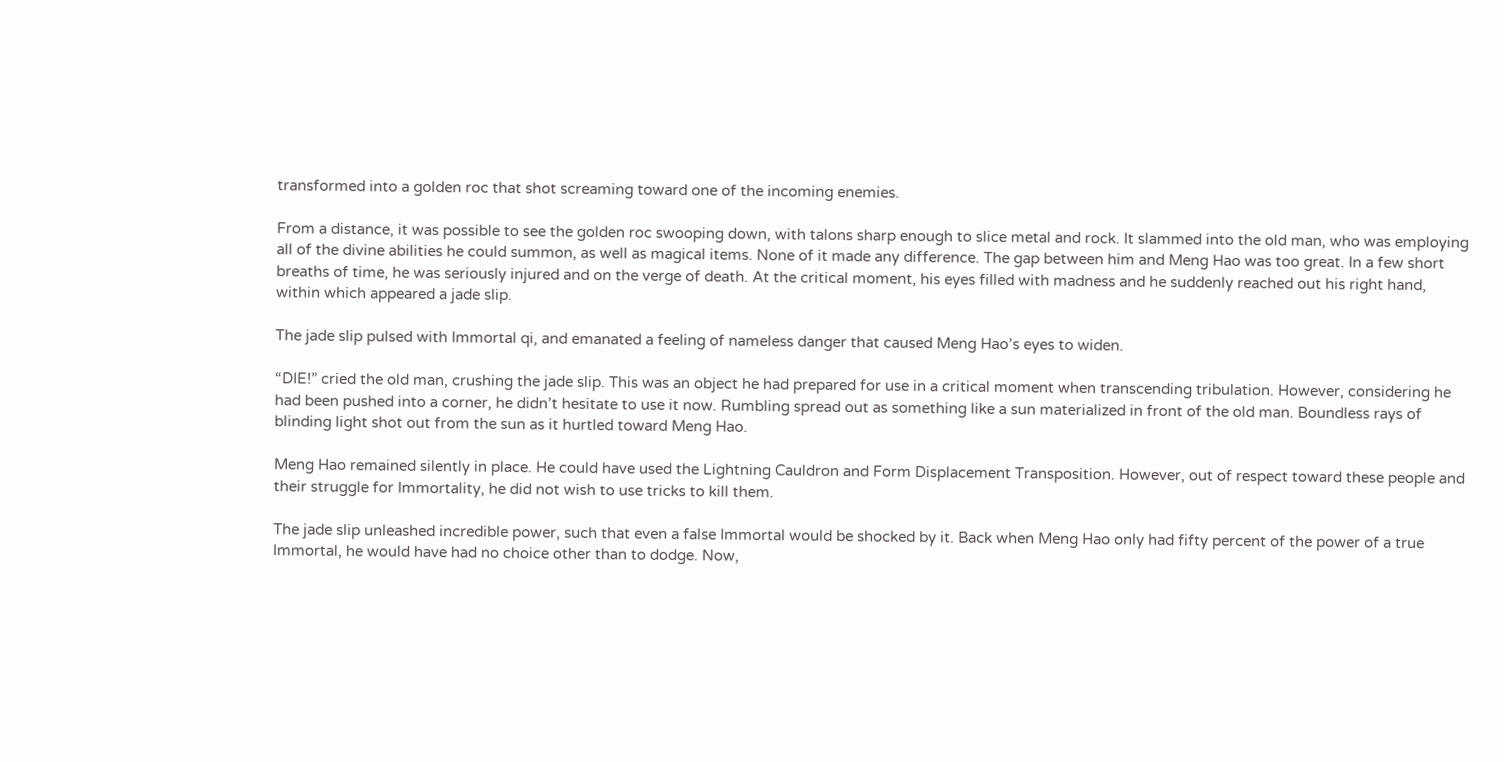transformed into a golden roc that shot screaming toward one of the incoming enemies.

From a distance, it was possible to see the golden roc swooping down, with talons sharp enough to slice metal and rock. It slammed into the old man, who was employing all of the divine abilities he could summon, as well as magical items. None of it made any difference. The gap between him and Meng Hao was too great. In a few short breaths of time, he was seriously injured and on the verge of death. At the critical moment, his eyes filled with madness and he suddenly reached out his right hand, within which appeared a jade slip.

The jade slip pulsed with Immortal qi, and emanated a feeling of nameless danger that caused Meng Hao’s eyes to widen.

“DIE!” cried the old man, crushing the jade slip. This was an object he had prepared for use in a critical moment when transcending tribulation. However, considering he had been pushed into a corner, he didn’t hesitate to use it now. Rumbling spread out as something like a sun materialized in front of the old man. Boundless rays of blinding light shot out from the sun as it hurtled toward Meng Hao.

Meng Hao remained silently in place. He could have used the Lightning Cauldron and Form Displacement Transposition. However, out of respect toward these people and their struggle for Immortality, he did not wish to use tricks to kill them.

The jade slip unleashed incredible power, such that even a false Immortal would be shocked by it. Back when Meng Hao only had fifty percent of the power of a true Immortal, he would have had no choice other than to dodge. Now,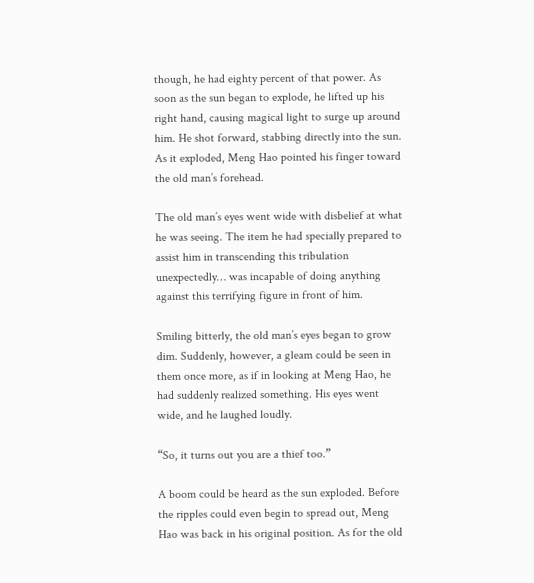though, he had eighty percent of that power. As soon as the sun began to explode, he lifted up his right hand, causing magical light to surge up around him. He shot forward, stabbing directly into the sun. As it exploded, Meng Hao pointed his finger toward the old man’s forehead.

The old man’s eyes went wide with disbelief at what he was seeing. The item he had specially prepared to assist him in transcending this tribulation unexpectedly… was incapable of doing anything against this terrifying figure in front of him.

Smiling bitterly, the old man’s eyes began to grow dim. Suddenly, however, a gleam could be seen in them once more, as if in looking at Meng Hao, he had suddenly realized something. His eyes went wide, and he laughed loudly.

“So, it turns out you are a thief too.”

A boom could be heard as the sun exploded. Before the ripples could even begin to spread out, Meng Hao was back in his original position. As for the old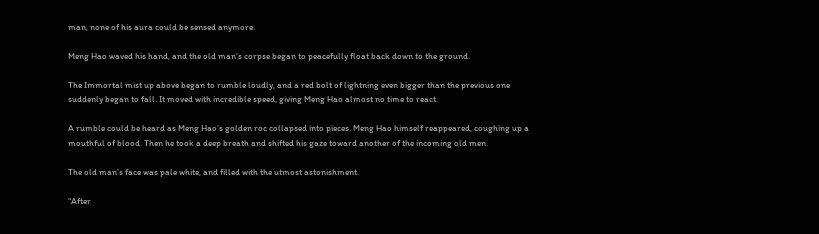man, none of his aura could be sensed anymore.

Meng Hao waved his hand, and the old man’s corpse began to peacefully float back down to the ground.

The Immortal mist up above began to rumble loudly, and a red bolt of lightning even bigger than the previous one suddenly began to fall. It moved with incredible speed, giving Meng Hao almost no time to react.

A rumble could be heard as Meng Hao’s golden roc collapsed into pieces. Meng Hao himself reappeared, coughing up a mouthful of blood. Then he took a deep breath and shifted his gaze toward another of the incoming old men.

The old man’s face was pale white, and filled with the utmost astonishment.

“After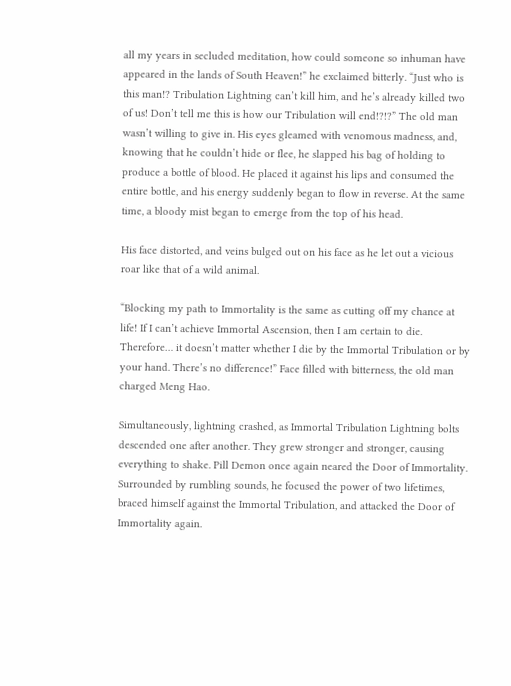all my years in secluded meditation, how could someone so inhuman have appeared in the lands of South Heaven!” he exclaimed bitterly. “Just who is this man!? Tribulation Lightning can’t kill him, and he’s already killed two of us! Don’t tell me this is how our Tribulation will end!?!?” The old man wasn’t willing to give in. His eyes gleamed with venomous madness, and, knowing that he couldn’t hide or flee, he slapped his bag of holding to produce a bottle of blood. He placed it against his lips and consumed the entire bottle, and his energy suddenly began to flow in reverse. At the same time, a bloody mist began to emerge from the top of his head.

His face distorted, and veins bulged out on his face as he let out a vicious roar like that of a wild animal.

“Blocking my path to Immortality is the same as cutting off my chance at life! If I can’t achieve Immortal Ascension, then I am certain to die. Therefore… it doesn’t matter whether I die by the Immortal Tribulation or by your hand. There’s no difference!” Face filled with bitterness, the old man charged Meng Hao.

Simultaneously, lightning crashed, as Immortal Tribulation Lightning bolts descended one after another. They grew stronger and stronger, causing everything to shake. Pill Demon once again neared the Door of Immortality. Surrounded by rumbling sounds, he focused the power of two lifetimes, braced himself against the Immortal Tribulation, and attacked the Door of Immortality again.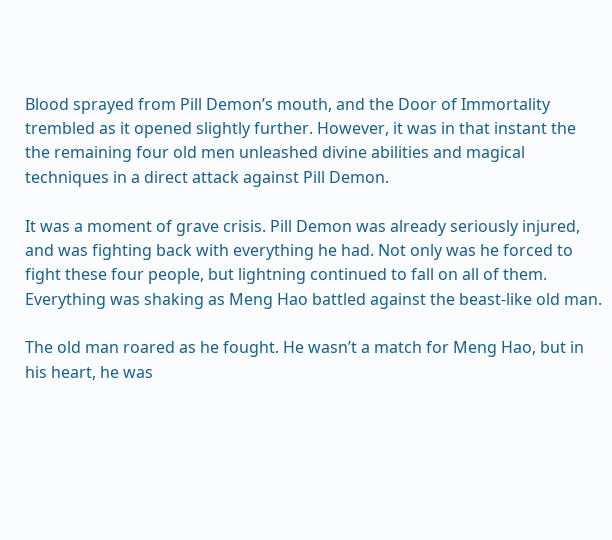Blood sprayed from Pill Demon’s mouth, and the Door of Immortality trembled as it opened slightly further. However, it was in that instant the the remaining four old men unleashed divine abilities and magical techniques in a direct attack against Pill Demon.

It was a moment of grave crisis. Pill Demon was already seriously injured, and was fighting back with everything he had. Not only was he forced to fight these four people, but lightning continued to fall on all of them. Everything was shaking as Meng Hao battled against the beast-like old man.

The old man roared as he fought. He wasn’t a match for Meng Hao, but in his heart, he was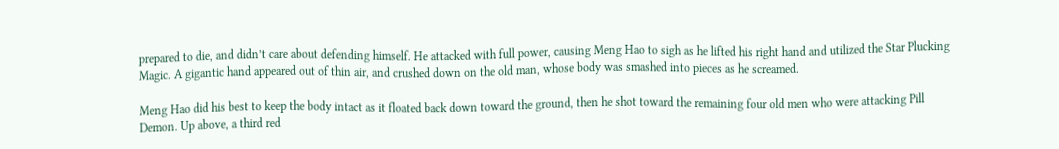prepared to die, and didn’t care about defending himself. He attacked with full power, causing Meng Hao to sigh as he lifted his right hand and utilized the Star Plucking Magic. A gigantic hand appeared out of thin air, and crushed down on the old man, whose body was smashed into pieces as he screamed.

Meng Hao did his best to keep the body intact as it floated back down toward the ground, then he shot toward the remaining four old men who were attacking Pill Demon. Up above, a third red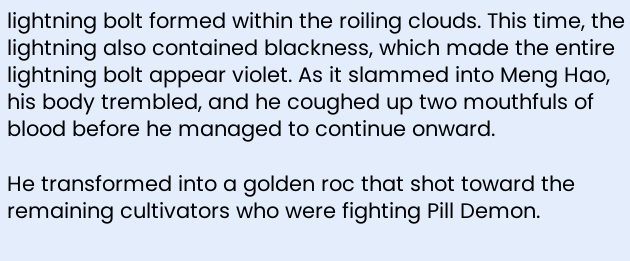lightning bolt formed within the roiling clouds. This time, the lightning also contained blackness, which made the entire lightning bolt appear violet. As it slammed into Meng Hao, his body trembled, and he coughed up two mouthfuls of blood before he managed to continue onward.

He transformed into a golden roc that shot toward the remaining cultivators who were fighting Pill Demon.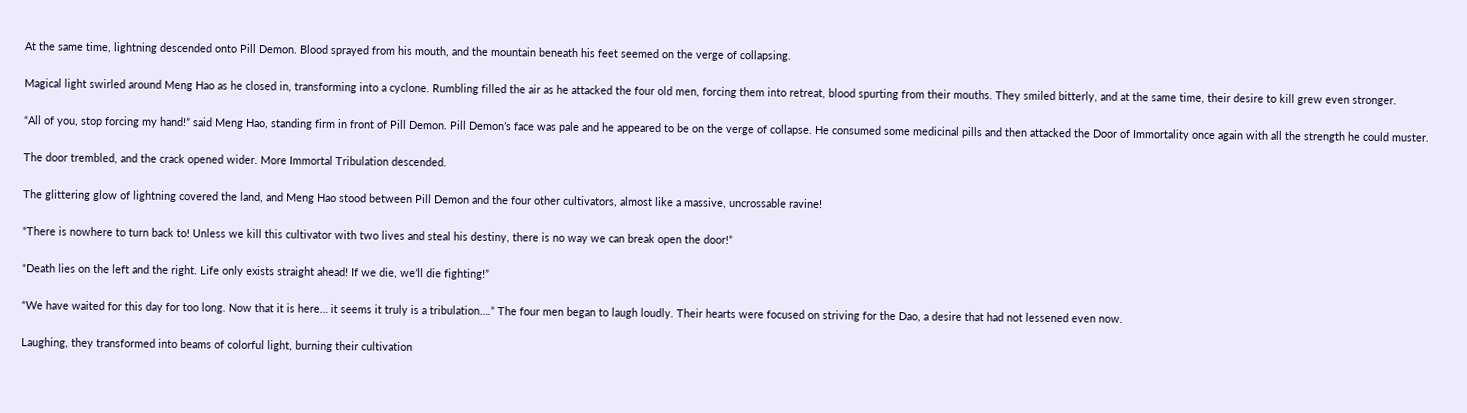At the same time, lightning descended onto Pill Demon. Blood sprayed from his mouth, and the mountain beneath his feet seemed on the verge of collapsing.

Magical light swirled around Meng Hao as he closed in, transforming into a cyclone. Rumbling filled the air as he attacked the four old men, forcing them into retreat, blood spurting from their mouths. They smiled bitterly, and at the same time, their desire to kill grew even stronger.

“All of you, stop forcing my hand!” said Meng Hao, standing firm in front of Pill Demon. Pill Demon’s face was pale and he appeared to be on the verge of collapse. He consumed some medicinal pills and then attacked the Door of Immortality once again with all the strength he could muster.

The door trembled, and the crack opened wider. More Immortal Tribulation descended.

The glittering glow of lightning covered the land, and Meng Hao stood between Pill Demon and the four other cultivators, almost like a massive, uncrossable ravine!

“There is nowhere to turn back to! Unless we kill this cultivator with two lives and steal his destiny, there is no way we can break open the door!”

“Death lies on the left and the right. Life only exists straight ahead! If we die, we’ll die fighting!”

“We have waited for this day for too long. Now that it is here… it seems it truly is a tribulation….” The four men began to laugh loudly. Their hearts were focused on striving for the Dao, a desire that had not lessened even now.

Laughing, they transformed into beams of colorful light, burning their cultivation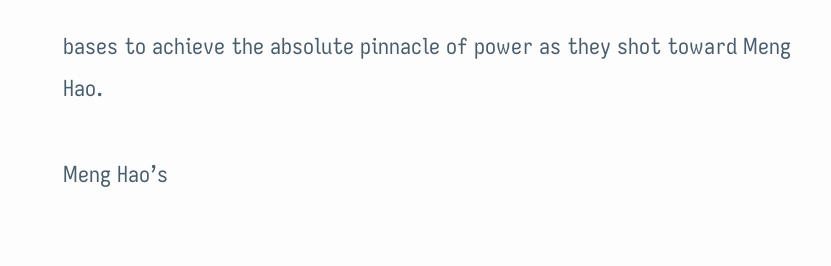bases to achieve the absolute pinnacle of power as they shot toward Meng Hao.

Meng Hao’s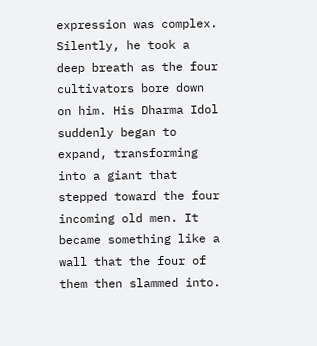expression was complex. Silently, he took a deep breath as the four cultivators bore down on him. His Dharma Idol suddenly began to expand, transforming into a giant that stepped toward the four incoming old men. It became something like a wall that the four of them then slammed into.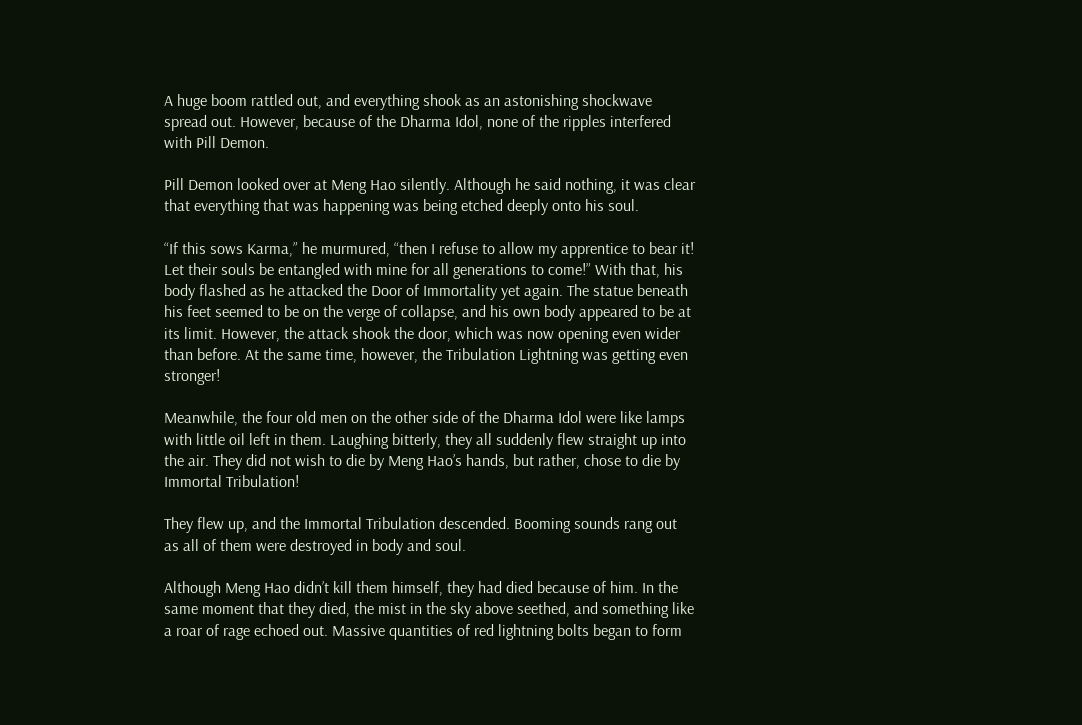A huge boom rattled out, and everything shook as an astonishing shockwave spread out. However, because of the Dharma Idol, none of the ripples interfered with Pill Demon.

Pill Demon looked over at Meng Hao silently. Although he said nothing, it was clear that everything that was happening was being etched deeply onto his soul.

“If this sows Karma,” he murmured, “then I refuse to allow my apprentice to bear it! Let their souls be entangled with mine for all generations to come!” With that, his body flashed as he attacked the Door of Immortality yet again. The statue beneath his feet seemed to be on the verge of collapse, and his own body appeared to be at its limit. However, the attack shook the door, which was now opening even wider than before. At the same time, however, the Tribulation Lightning was getting even stronger!

Meanwhile, the four old men on the other side of the Dharma Idol were like lamps with little oil left in them. Laughing bitterly, they all suddenly flew straight up into the air. They did not wish to die by Meng Hao’s hands, but rather, chose to die by Immortal Tribulation!

They flew up, and the Immortal Tribulation descended. Booming sounds rang out as all of them were destroyed in body and soul.

Although Meng Hao didn’t kill them himself, they had died because of him. In the same moment that they died, the mist in the sky above seethed, and something like a roar of rage echoed out. Massive quantities of red lightning bolts began to form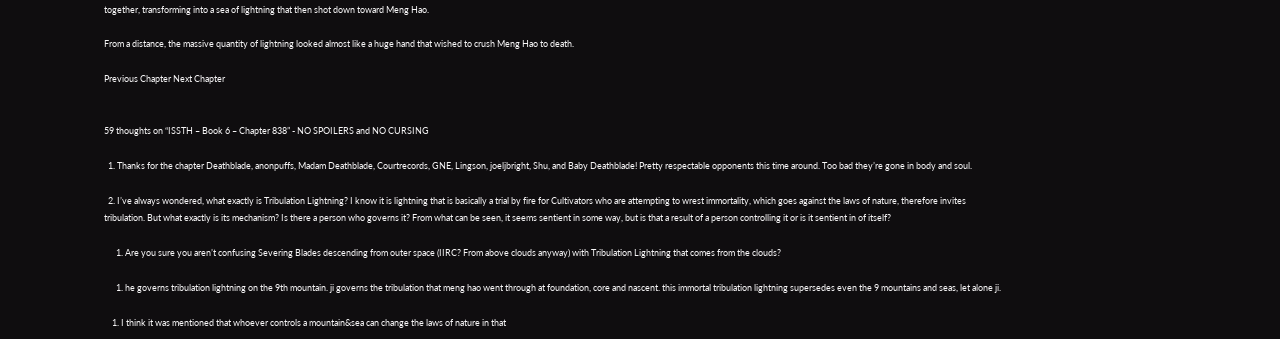together, transforming into a sea of lightning that then shot down toward Meng Hao.

From a distance, the massive quantity of lightning looked almost like a huge hand that wished to crush Meng Hao to death.

Previous Chapter Next Chapter


59 thoughts on “ISSTH – Book 6 – Chapter 838” - NO SPOILERS and NO CURSING

  1. Thanks for the chapter Deathblade, anonpuffs, Madam Deathblade, Courtrecords, GNE, Lingson, joeljbright, Shu, and Baby Deathblade! Pretty respectable opponents this time around. Too bad they’re gone in body and soul.

  2. I’ve always wondered, what exactly is Tribulation Lightning? I know it is lightning that is basically a trial by fire for Cultivators who are attempting to wrest immortality, which goes against the laws of nature, therefore invites tribulation. But what exactly is its mechanism? Is there a person who governs it? From what can be seen, it seems sentient in some way, but is that a result of a person controlling it or is it sentient in of itself?

      1. Are you sure you aren’t confusing Severing Blades descending from outer space (IIRC? From above clouds anyway) with Tribulation Lightning that comes from the clouds?

      1. he governs tribulation lightning on the 9th mountain. ji governs the tribulation that meng hao went through at foundation, core and nascent. this immortal tribulation lightning supersedes even the 9 mountains and seas, let alone ji.

    1. I think it was mentioned that whoever controls a mountain&sea can change the laws of nature in that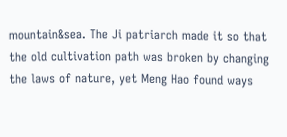mountain&sea. The Ji patriarch made it so that the old cultivation path was broken by changing the laws of nature, yet Meng Hao found ways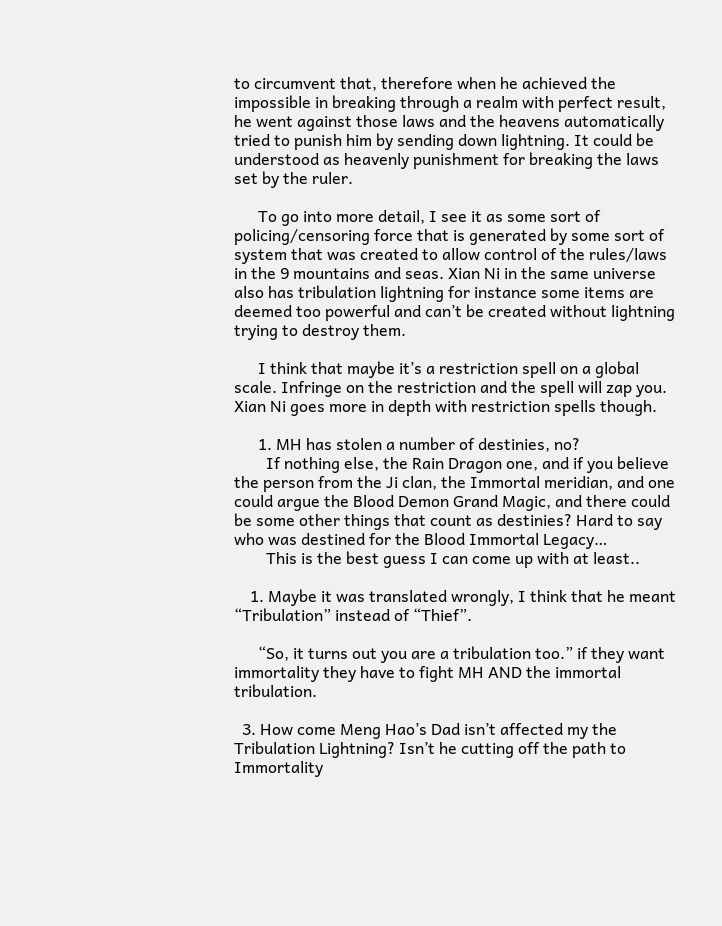to circumvent that, therefore when he achieved the impossible in breaking through a realm with perfect result, he went against those laws and the heavens automatically tried to punish him by sending down lightning. It could be understood as heavenly punishment for breaking the laws set by the ruler.

      To go into more detail, I see it as some sort of policing/censoring force that is generated by some sort of system that was created to allow control of the rules/laws in the 9 mountains and seas. Xian Ni in the same universe also has tribulation lightning for instance some items are deemed too powerful and can’t be created without lightning trying to destroy them.

      I think that maybe it’s a restriction spell on a global scale. Infringe on the restriction and the spell will zap you. Xian Ni goes more in depth with restriction spells though.

      1. MH has stolen a number of destinies, no?
        If nothing else, the Rain Dragon one, and if you believe the person from the Ji clan, the Immortal meridian, and one could argue the Blood Demon Grand Magic, and there could be some other things that count as destinies? Hard to say who was destined for the Blood Immortal Legacy…
        This is the best guess I can come up with at least..

    1. Maybe it was translated wrongly, I think that he meant “Tribulation” instead of “Thief”.

      “So, it turns out you are a tribulation too.” if they want immortality they have to fight MH AND the immortal tribulation.

  3. How come Meng Hao’s Dad isn’t affected my the Tribulation Lightning? Isn’t he cutting off the path to Immortality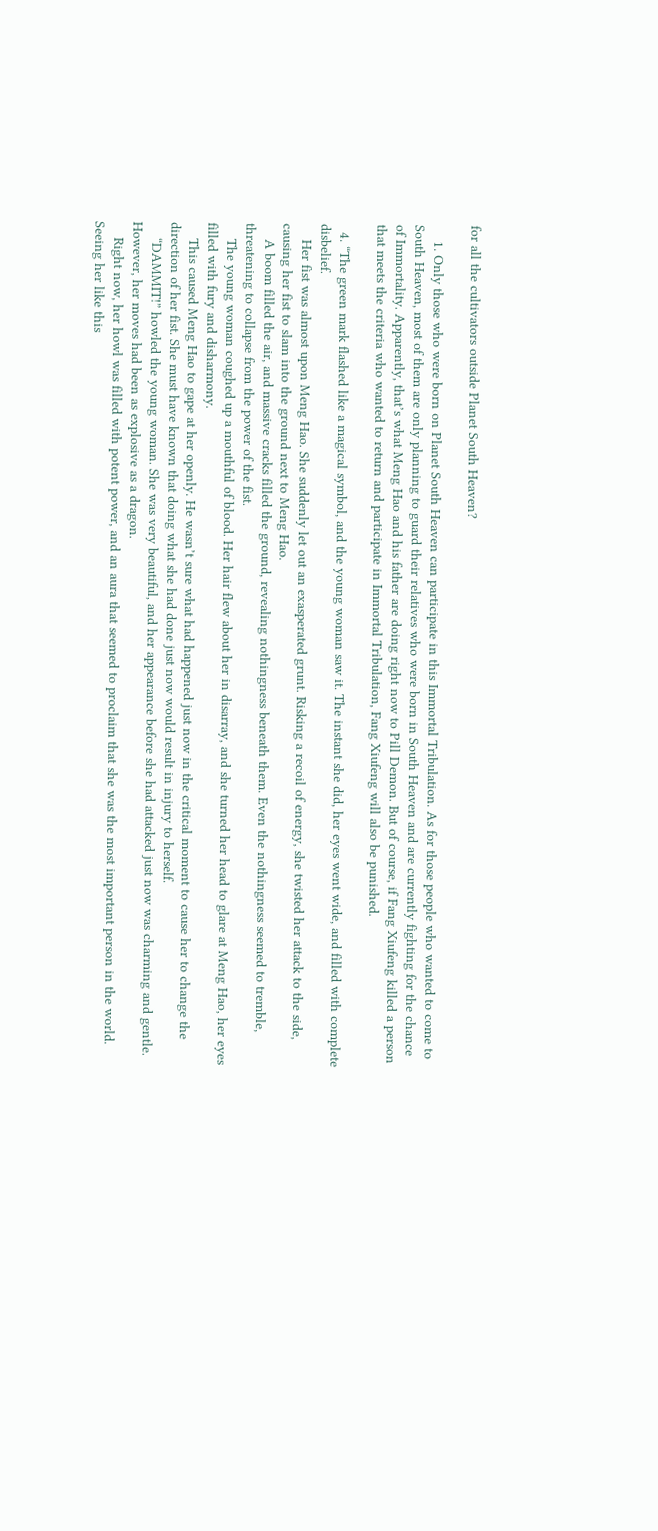for all the cultivators outside Planet South Heaven?

    1. Only those who were born on Planet South Heaven can participate in this Immortal Tribulation. As for those people who wanted to come to South Heaven, most of them are only planning to guard their relatives who were born in South Heaven and are currently fighting for the chance of Immortality. Apparently, that’s what Meng Hao and his father are doing right now to Pill Demon. But of course, if Fang Xiufeng killed a person that meets the criteria who wanted to return and participate in Immortal Tribulation, Fang Xiufeng will also be punished.

  4. “The green mark flashed like a magical symbol, and the young woman saw it. The instant she did, her eyes went wide, and filled with complete disbelief.
    Her fist was almost upon Meng Hao. She suddenly let out an exasperated grunt. Risking a recoil of energy, she twisted her attack to the side, causing her fist to slam into the ground next to Meng Hao.
    A boom filled the air, and massive cracks filled the ground, revealing nothingness beneath them. Even the nothingness seemed to tremble, threatening to collapse from the power of the fist.
    The young woman coughed up a mouthful of blood. Her hair flew about her in disarray, and she turned her head to glare at Meng Hao, her eyes filled with fury and disharmony.
    This caused Meng Hao to gape at her openly. He wasn’t sure what had happened just now in the critical moment to cause her to change the direction of her fist. She must have known that doing what she had done just now would result in injury to herself.
    “DAMMIT!” howled the young woman. She was very beautiful, and her appearance before she had attacked just now was charming and gentle. However, her moves had been as explosive as a dragon.
    Right now, her howl was filled with potent power, and an aura that seemed to proclaim that she was the most important person in the world. Seeing her like this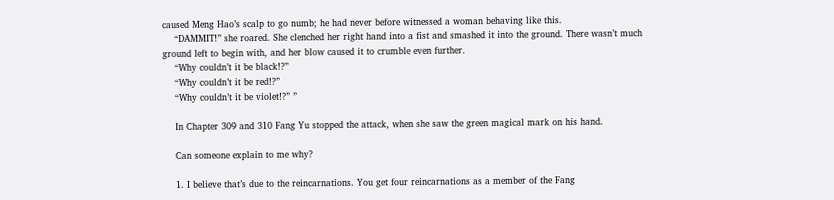caused Meng Hao’s scalp to go numb; he had never before witnessed a woman behaving like this.
    “DAMMIT!” she roared. She clenched her right hand into a fist and smashed it into the ground. There wasn’t much ground left to begin with, and her blow caused it to crumble even further.
    “Why couldn’t it be black!?”
    “Why couldn’t it be red!?”
    “Why couldn’t it be violet!?” ”

    In Chapter 309 and 310 Fang Yu stopped the attack, when she saw the green magical mark on his hand.

    Can someone explain to me why?

    1. I believe that’s due to the reincarnations. You get four reincarnations as a member of the Fang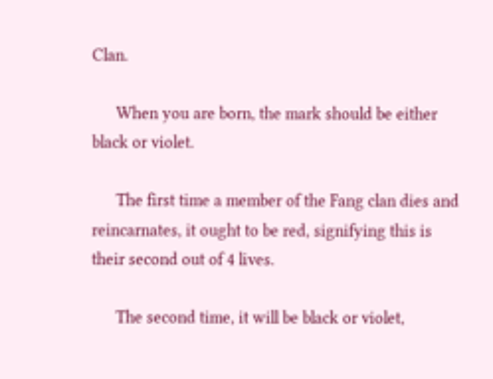Clan.

      When you are born, the mark should be either black or violet.

      The first time a member of the Fang clan dies and reincarnates, it ought to be red, signifying this is their second out of 4 lives.

      The second time, it will be black or violet,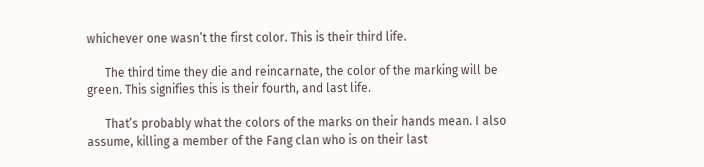whichever one wasn’t the first color. This is their third life.

      The third time they die and reincarnate, the color of the marking will be green. This signifies this is their fourth, and last life.

      That’s probably what the colors of the marks on their hands mean. I also assume, killing a member of the Fang clan who is on their last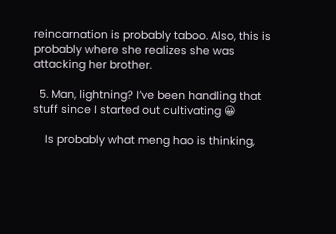reincarnation is probably taboo. Also, this is probably where she realizes she was attacking her brother.

  5. Man, lightning? I’ve been handling that stuff since I started out cultivating 😀

    Is probably what meng hao is thinking,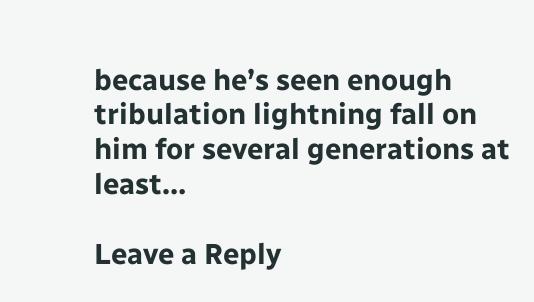because he’s seen enough tribulation lightning fall on him for several generations at least…

Leave a Reply